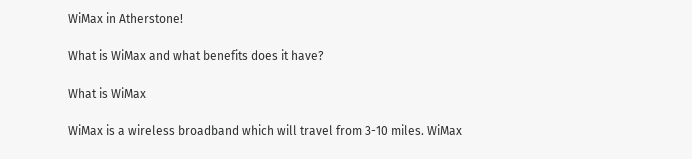WiMax in Atherstone!

What is WiMax and what benefits does it have?

What is WiMax

WiMax is a wireless broadband which will travel from 3-10 miles. WiMax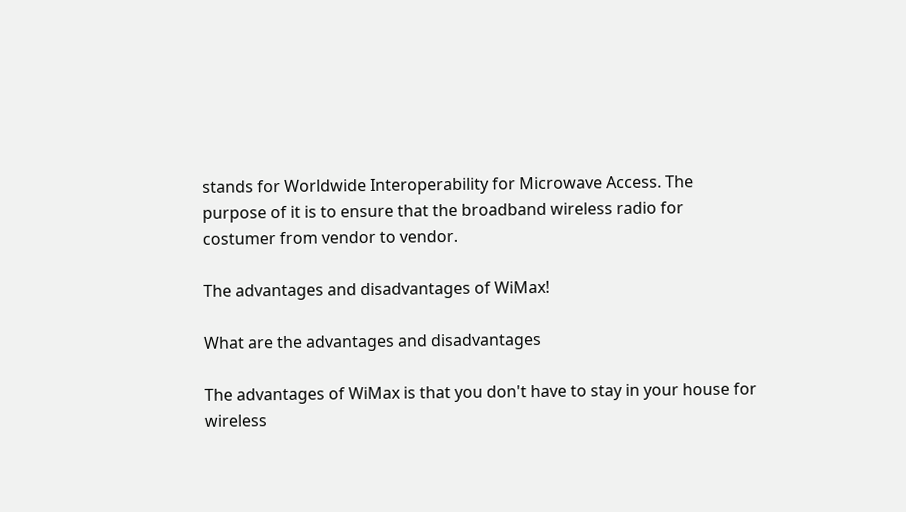stands for Worldwide Interoperability for Microwave Access. The purpose of it is to ensure that the broadband wireless radio for costumer from vendor to vendor.

The advantages and disadvantages of WiMax!

What are the advantages and disadvantages

The advantages of WiMax is that you don't have to stay in your house for wireless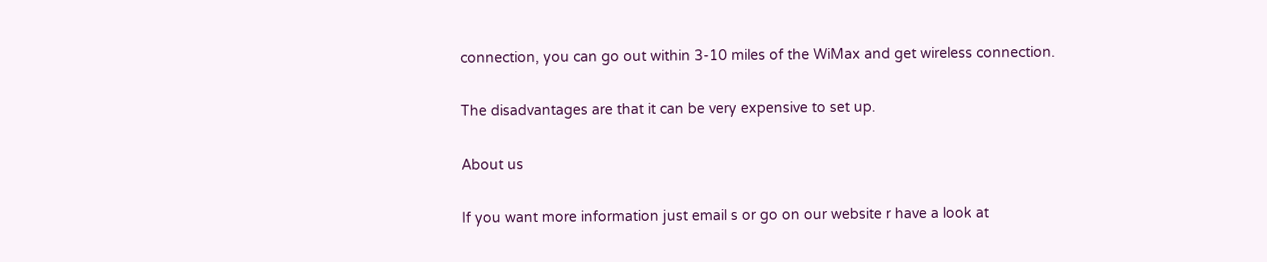connection, you can go out within 3-10 miles of the WiMax and get wireless connection.

The disadvantages are that it can be very expensive to set up.

About us

If you want more information just email s or go on our website r have a look at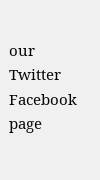our Twitter Facebook page